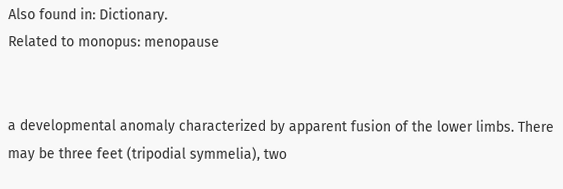Also found in: Dictionary.
Related to monopus: menopause


a developmental anomaly characterized by apparent fusion of the lower limbs. There may be three feet (tripodial symmelia), two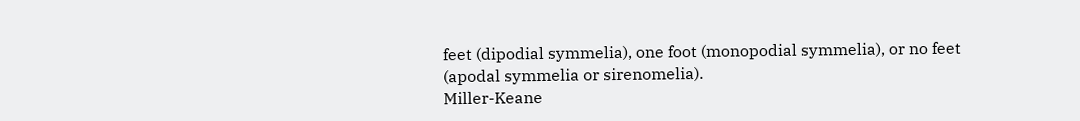feet (dipodial symmelia), one foot (monopodial symmelia), or no feet (apodal symmelia or sirenomelia).
Miller-Keane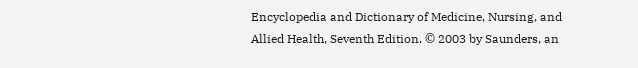Encyclopedia and Dictionary of Medicine, Nursing, and Allied Health, Seventh Edition. © 2003 by Saunders, an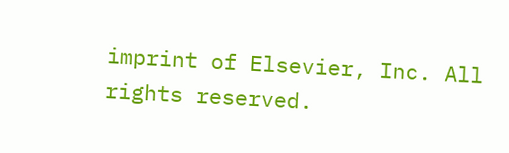imprint of Elsevier, Inc. All rights reserved.